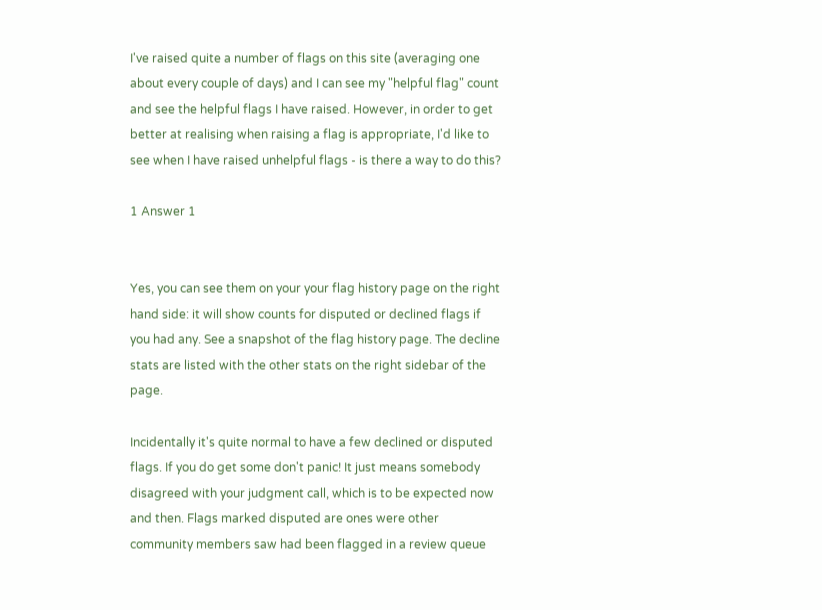I've raised quite a number of flags on this site (averaging one about every couple of days) and I can see my "helpful flag" count and see the helpful flags I have raised. However, in order to get better at realising when raising a flag is appropriate, I'd like to see when I have raised unhelpful flags - is there a way to do this?

1 Answer 1


Yes, you can see them on your your flag history page on the right hand side: it will show counts for disputed or declined flags if you had any. See a snapshot of the flag history page. The decline stats are listed with the other stats on the right sidebar of the page.

Incidentally it's quite normal to have a few declined or disputed flags. If you do get some don't panic! It just means somebody disagreed with your judgment call, which is to be expected now and then. Flags marked disputed are ones were other community members saw had been flagged in a review queue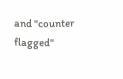and "counter flagged"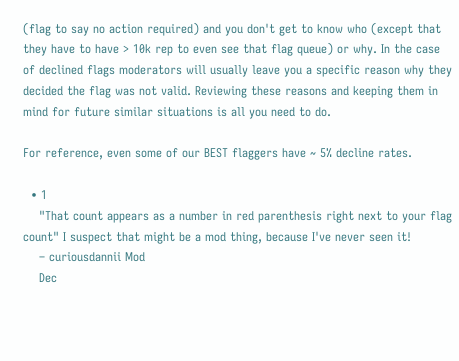(flag to say no action required) and you don't get to know who (except that they have to have > 10k rep to even see that flag queue) or why. In the case of declined flags moderators will usually leave you a specific reason why they decided the flag was not valid. Reviewing these reasons and keeping them in mind for future similar situations is all you need to do.

For reference, even some of our BEST flaggers have ~ 5% decline rates.

  • 1
    "That count appears as a number in red parenthesis right next to your flag count" I suspect that might be a mod thing, because I've never seen it!
    – curiousdannii Mod
    Dec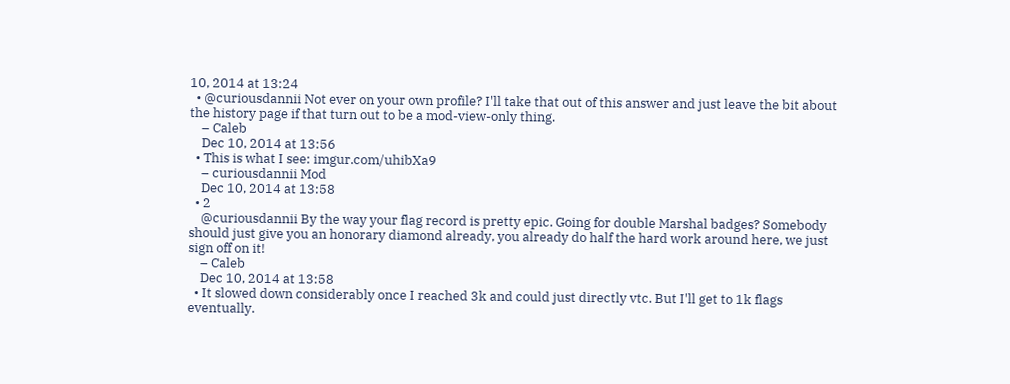10, 2014 at 13:24
  • @curiousdannii Not ever on your own profile? I'll take that out of this answer and just leave the bit about the history page if that turn out to be a mod-view-only thing.
    – Caleb
    Dec 10, 2014 at 13:56
  • This is what I see: imgur.com/uhibXa9
    – curiousdannii Mod
    Dec 10, 2014 at 13:58
  • 2
    @curiousdannii By the way your flag record is pretty epic. Going for double Marshal badges? Somebody should just give you an honorary diamond already, you already do half the hard work around here, we just sign off on it!
    – Caleb
    Dec 10, 2014 at 13:58
  • It slowed down considerably once I reached 3k and could just directly vtc. But I'll get to 1k flags eventually.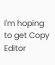I'm hoping to get Copy Editor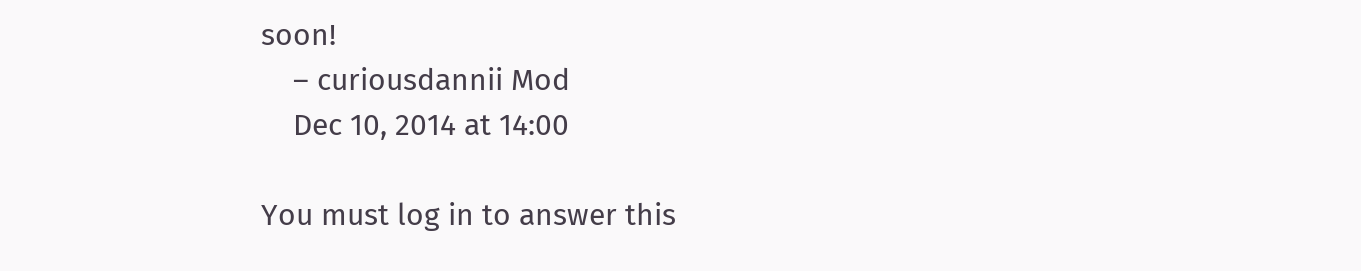soon!
    – curiousdannii Mod
    Dec 10, 2014 at 14:00

You must log in to answer this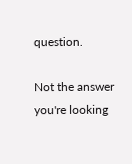question.

Not the answer you're looking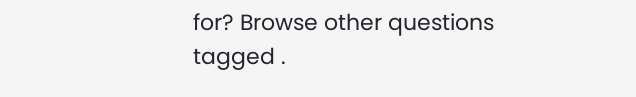for? Browse other questions tagged .